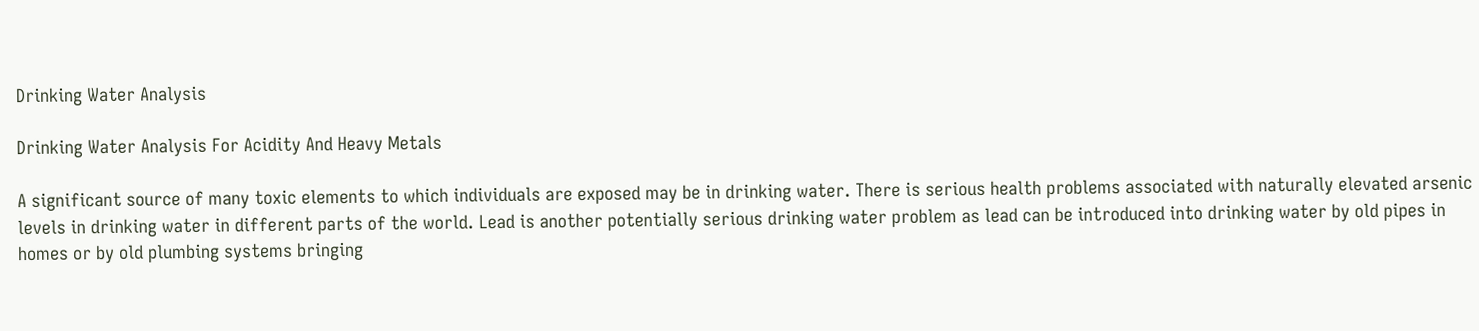Drinking Water Analysis

Drinking Water Analysis For Acidity And Heavy Metals

A significant source of many toxic elements to which individuals are exposed may be in drinking water. There is serious health problems associated with naturally elevated arsenic levels in drinking water in different parts of the world. Lead is another potentially serious drinking water problem as lead can be introduced into drinking water by old pipes in homes or by old plumbing systems bringing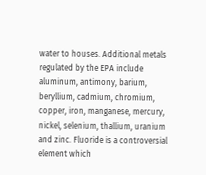water to houses. Additional metals regulated by the EPA include aluminum, antimony, barium, beryllium, cadmium, chromium, copper, iron, manganese, mercury, nickel, selenium, thallium, uranium and zinc. Fluoride is a controversial element which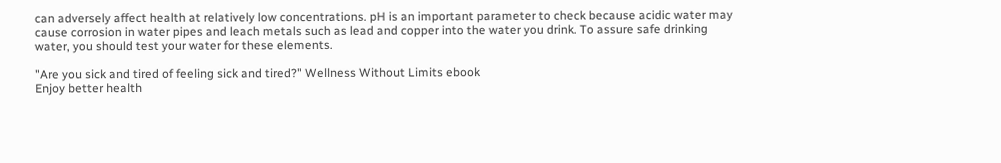can adversely affect health at relatively low concentrations. pH is an important parameter to check because acidic water may cause corrosion in water pipes and leach metals such as lead and copper into the water you drink. To assure safe drinking water, you should test your water for these elements.

"Are you sick and tired of feeling sick and tired?" Wellness Without Limits ebook
Enjoy better health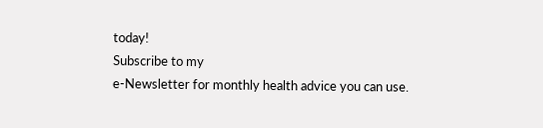today!
Subscribe to my
e-Newsletter for monthly health advice you can use.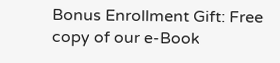Bonus Enrollment Gift: Free copy of our e-Book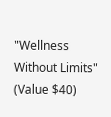"Wellness Without Limits" (Value $40)